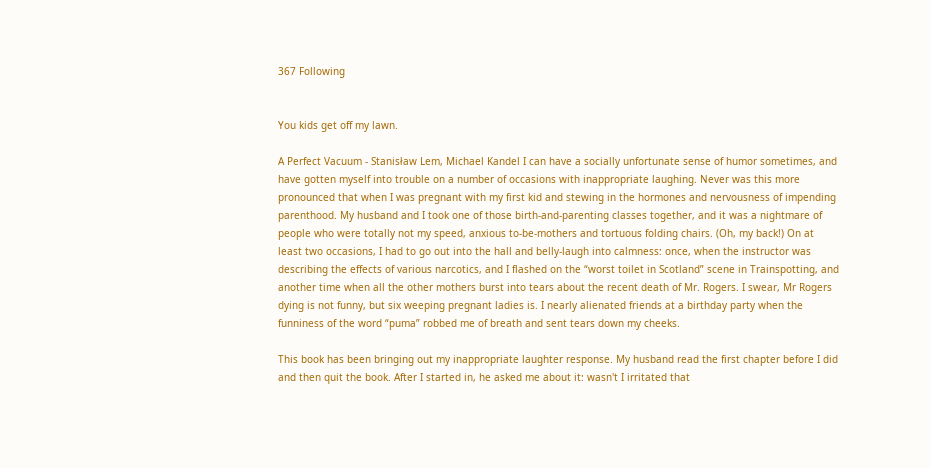367 Following


You kids get off my lawn.

A Perfect Vacuum - Stanisław Lem, Michael Kandel I can have a socially unfortunate sense of humor sometimes, and have gotten myself into trouble on a number of occasions with inappropriate laughing. Never was this more pronounced that when I was pregnant with my first kid and stewing in the hormones and nervousness of impending parenthood. My husband and I took one of those birth-and-parenting classes together, and it was a nightmare of people who were totally not my speed, anxious to-be-mothers and tortuous folding chairs. (Oh, my back!) On at least two occasions, I had to go out into the hall and belly-laugh into calmness: once, when the instructor was describing the effects of various narcotics, and I flashed on the “worst toilet in Scotland” scene in Trainspotting, and another time when all the other mothers burst into tears about the recent death of Mr. Rogers. I swear, Mr Rogers dying is not funny, but six weeping pregnant ladies is. I nearly alienated friends at a birthday party when the funniness of the word “puma” robbed me of breath and sent tears down my cheeks.

This book has been bringing out my inappropriate laughter response. My husband read the first chapter before I did and then quit the book. After I started in, he asked me about it: wasn't I irritated that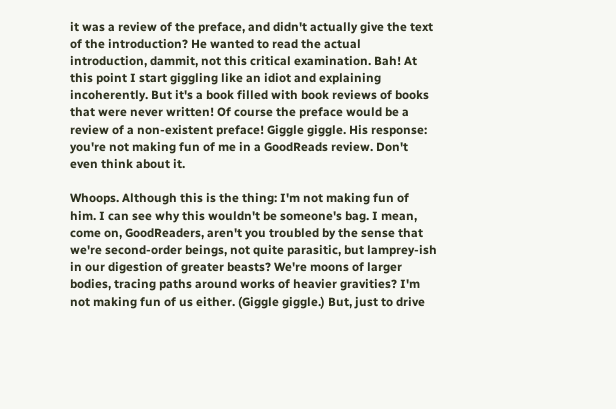it was a review of the preface, and didn't actually give the text of the introduction? He wanted to read the actual introduction, dammit, not this critical examination. Bah! At this point I start giggling like an idiot and explaining incoherently. But it's a book filled with book reviews of books that were never written! Of course the preface would be a review of a non-existent preface! Giggle giggle. His response: you're not making fun of me in a GoodReads review. Don't even think about it.

Whoops. Although this is the thing: I'm not making fun of him. I can see why this wouldn't be someone's bag. I mean, come on, GoodReaders, aren't you troubled by the sense that we're second-order beings, not quite parasitic, but lamprey-ish in our digestion of greater beasts? We're moons of larger bodies, tracing paths around works of heavier gravities? I'm not making fun of us either. (Giggle giggle.) But, just to drive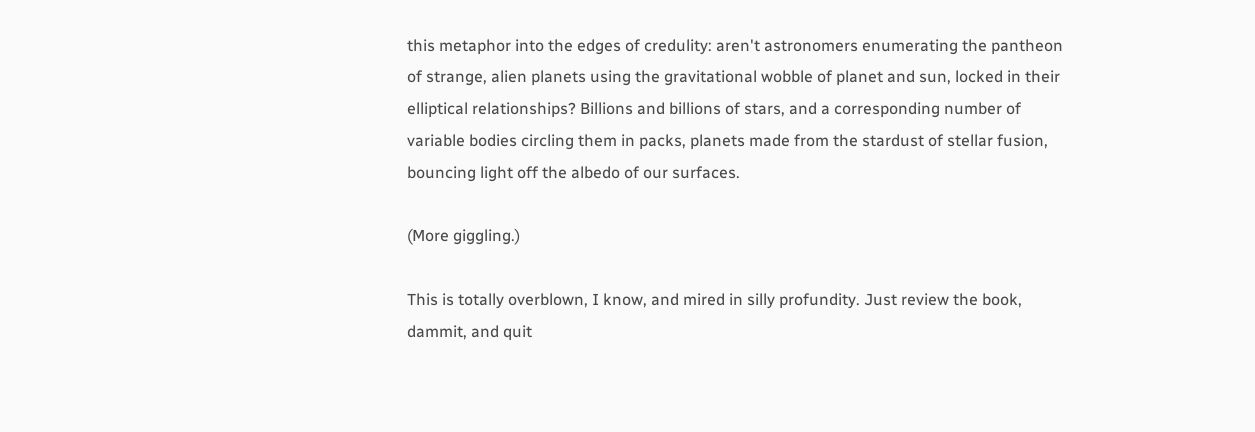this metaphor into the edges of credulity: aren't astronomers enumerating the pantheon of strange, alien planets using the gravitational wobble of planet and sun, locked in their elliptical relationships? Billions and billions of stars, and a corresponding number of variable bodies circling them in packs, planets made from the stardust of stellar fusion, bouncing light off the albedo of our surfaces.

(More giggling.)

This is totally overblown, I know, and mired in silly profundity. Just review the book, dammit, and quit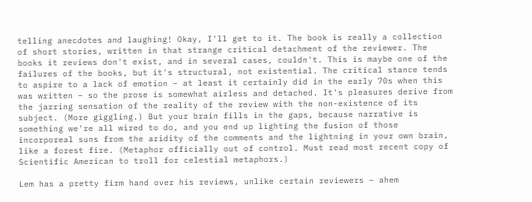telling anecdotes and laughing! Okay, I'll get to it. The book is really a collection of short stories, written in that strange critical detachment of the reviewer. The books it reviews don't exist, and in several cases, couldn't. This is maybe one of the failures of the books, but it's structural, not existential. The critical stance tends to aspire to a lack of emotion – at least it certainly did in the early 70s when this was written – so the prose is somewhat airless and detached. It's pleasures derive from the jarring sensation of the reality of the review with the non-existence of its subject. (More giggling.) But your brain fills in the gaps, because narrative is something we're all wired to do, and you end up lighting the fusion of those incorporeal suns from the aridity of the comments and the lightning in your own brain, like a forest fire. (Metaphor officially out of control. Must read most recent copy of Scientific American to troll for celestial metaphors.)

Lem has a pretty firm hand over his reviews, unlike certain reviewers – ahem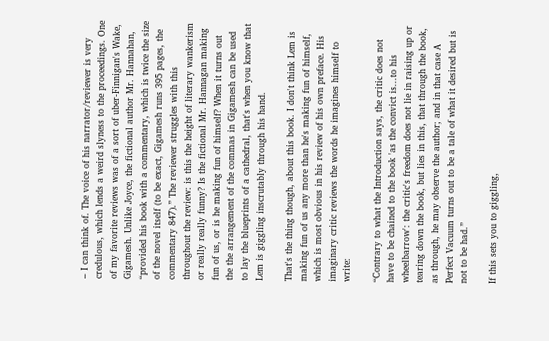– I can think of. The voice of his narrator/reviewer is very credulous, which lends a weird slyness to the proceedings. One of my favorite reviews was of a sort of uber-Finnigan's Wake, Gigamesh. Unlike Joyce, the fictional author Mr. Hannahan, “provided his book with a commentary, which is twice the size of the novel itself (to be exact, Gigamesh runs 395 pages, the commentary 847).” The reviewer struggles with this throughout the review: is this the height of literary wankerism or really really funny? Is the fictional Mr. Hannagan making fun of us, or is he making fun of himself? When it turns out the the arrangement of the commas in Gigamesh can be used to lay the blueprints of a cathedral, that's when you know that Lem is giggling inscrutably through his hand.

That's the thing though, about this book. I don't think Lem is making fun of us any more than he's making fun of himself, which is most obvious in his review of his own preface. His imaginary critic reviews the words he imagines himself to write:

“Contrary to what the Introduction says, the critic does not have to be chained to the book 'as the convict is...to his wheelbarrow': the critic's freedom does not lie in raising up or tearing down the book, but lies in this, that through the book, as through, he may observe the author; and in that case A Perfect Vacuum turns out to be a tale of what it desired but is not to be had.”

If this sets you to giggling,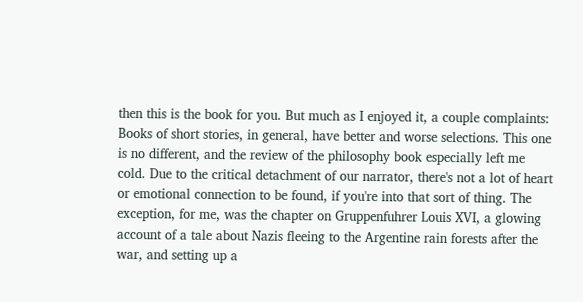then this is the book for you. But much as I enjoyed it, a couple complaints: Books of short stories, in general, have better and worse selections. This one is no different, and the review of the philosophy book especially left me cold. Due to the critical detachment of our narrator, there's not a lot of heart or emotional connection to be found, if you're into that sort of thing. The exception, for me, was the chapter on Gruppenfuhrer Louis XVI, a glowing account of a tale about Nazis fleeing to the Argentine rain forests after the war, and setting up a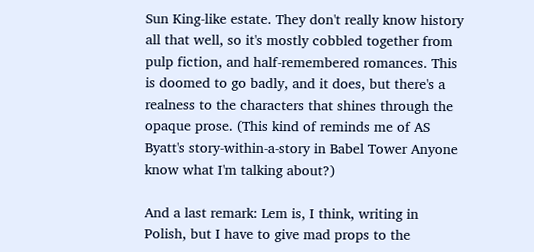Sun King-like estate. They don't really know history all that well, so it's mostly cobbled together from pulp fiction, and half-remembered romances. This is doomed to go badly, and it does, but there's a realness to the characters that shines through the opaque prose. (This kind of reminds me of AS Byatt's story-within-a-story in Babel Tower Anyone know what I'm talking about?)

And a last remark: Lem is, I think, writing in Polish, but I have to give mad props to the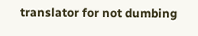translator for not dumbing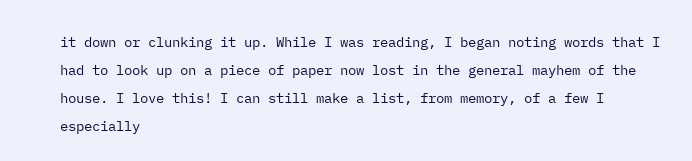it down or clunking it up. While I was reading, I began noting words that I had to look up on a piece of paper now lost in the general mayhem of the house. I love this! I can still make a list, from memory, of a few I especially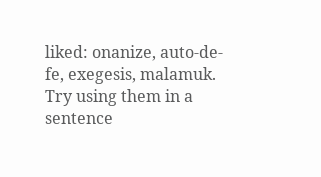liked: onanize, auto-de-fe, exegesis, malamuk. Try using them in a sentence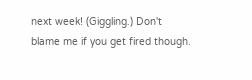next week! (Giggling.) Don't blame me if you get fired though.